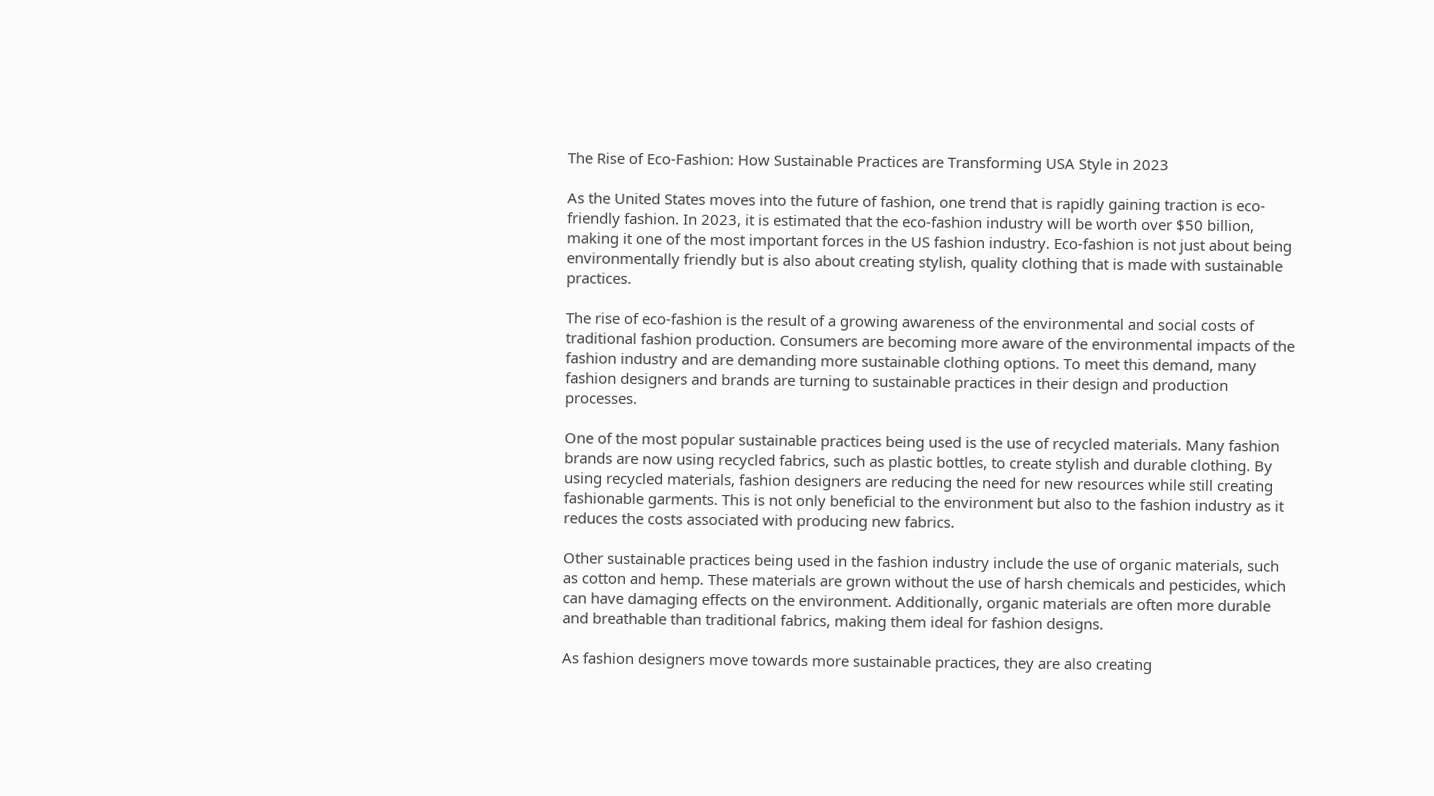The Rise of Eco-Fashion: How Sustainable Practices are Transforming USA Style in 2023

As the United States moves into the future of fashion, one trend that is rapidly gaining traction is eco-friendly fashion. In 2023, it is estimated that the eco-fashion industry will be worth over $50 billion, making it one of the most important forces in the US fashion industry. Eco-fashion is not just about being environmentally friendly but is also about creating stylish, quality clothing that is made with sustainable practices.

The rise of eco-fashion is the result of a growing awareness of the environmental and social costs of traditional fashion production. Consumers are becoming more aware of the environmental impacts of the fashion industry and are demanding more sustainable clothing options. To meet this demand, many fashion designers and brands are turning to sustainable practices in their design and production processes.

One of the most popular sustainable practices being used is the use of recycled materials. Many fashion brands are now using recycled fabrics, such as plastic bottles, to create stylish and durable clothing. By using recycled materials, fashion designers are reducing the need for new resources while still creating fashionable garments. This is not only beneficial to the environment but also to the fashion industry as it reduces the costs associated with producing new fabrics.

Other sustainable practices being used in the fashion industry include the use of organic materials, such as cotton and hemp. These materials are grown without the use of harsh chemicals and pesticides, which can have damaging effects on the environment. Additionally, organic materials are often more durable and breathable than traditional fabrics, making them ideal for fashion designs.

As fashion designers move towards more sustainable practices, they are also creating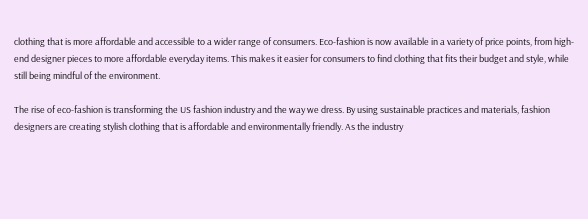clothing that is more affordable and accessible to a wider range of consumers. Eco-fashion is now available in a variety of price points, from high-end designer pieces to more affordable everyday items. This makes it easier for consumers to find clothing that fits their budget and style, while still being mindful of the environment.

The rise of eco-fashion is transforming the US fashion industry and the way we dress. By using sustainable practices and materials, fashion designers are creating stylish clothing that is affordable and environmentally friendly. As the industry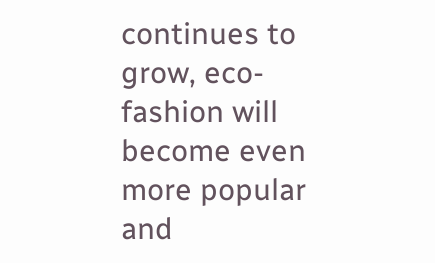continues to grow, eco-fashion will become even more popular and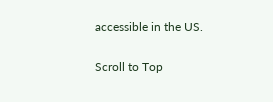accessible in the US.

Scroll to Top